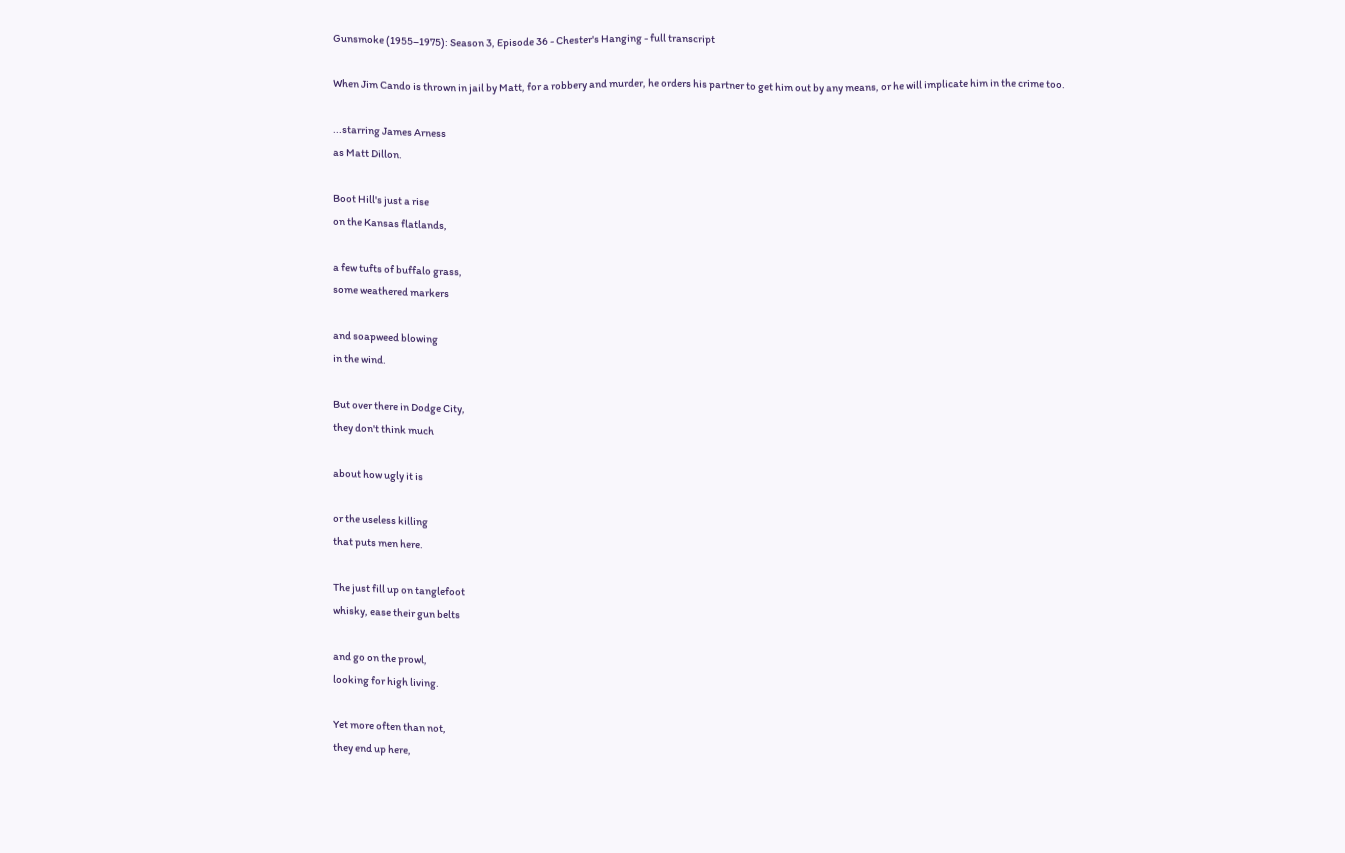Gunsmoke (1955–1975): Season 3, Episode 36 - Chester's Hanging - full transcript

When Jim Cando is thrown in jail by Matt, for a robbery and murder, he orders his partner to get him out by any means, or he will implicate him in the crime too.

...starring James Arness
as Matt Dillon.

Boot Hill's just a rise
on the Kansas flatlands,

a few tufts of buffalo grass,
some weathered markers

and soapweed blowing
in the wind.

But over there in Dodge City,
they don't think much

about how ugly it is

or the useless killing
that puts men here.

The just fill up on tanglefoot
whisky, ease their gun belts

and go on the prowl,
looking for high living.

Yet more often than not,
they end up here,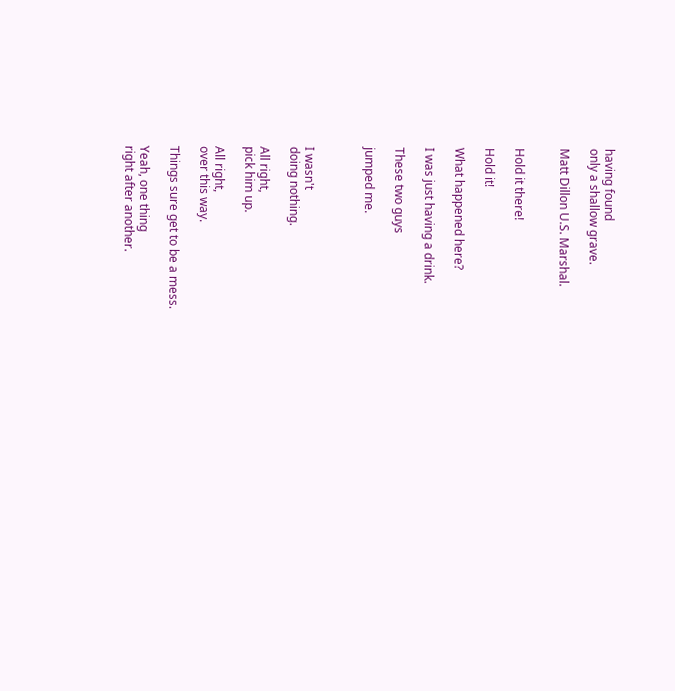having found
only a shallow grave.

Matt Dillon U.S. Marshal.


Hold it there!

Hold it!

What happened here?

I was just having a drink.

These two guys

jumped me.



I wasn't
doing nothing.

All right,
pick him up.

All right,
over this way.

Things sure get to be a mess.

Yeah, one thing
right after another.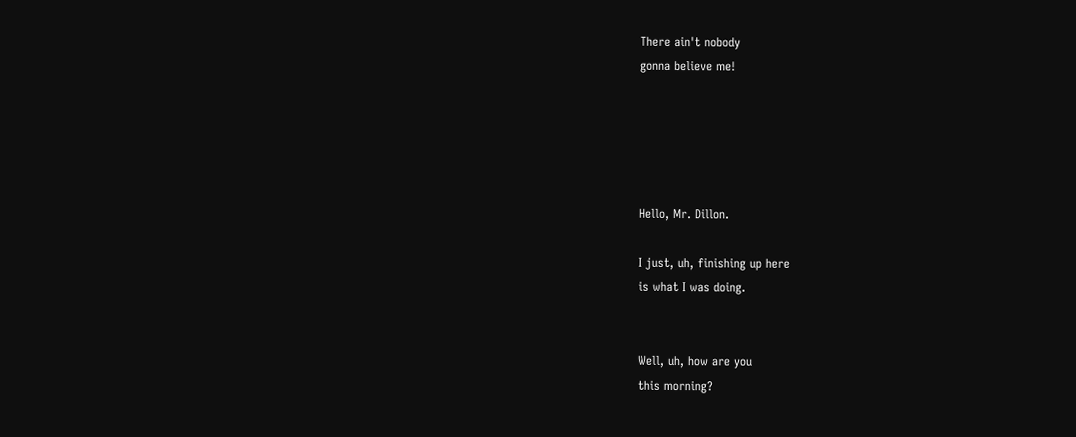There ain't nobody
gonna believe me!





Hello, Mr. Dillon.

I just, uh, finishing up here
is what I was doing.


Well, uh, how are you
this morning?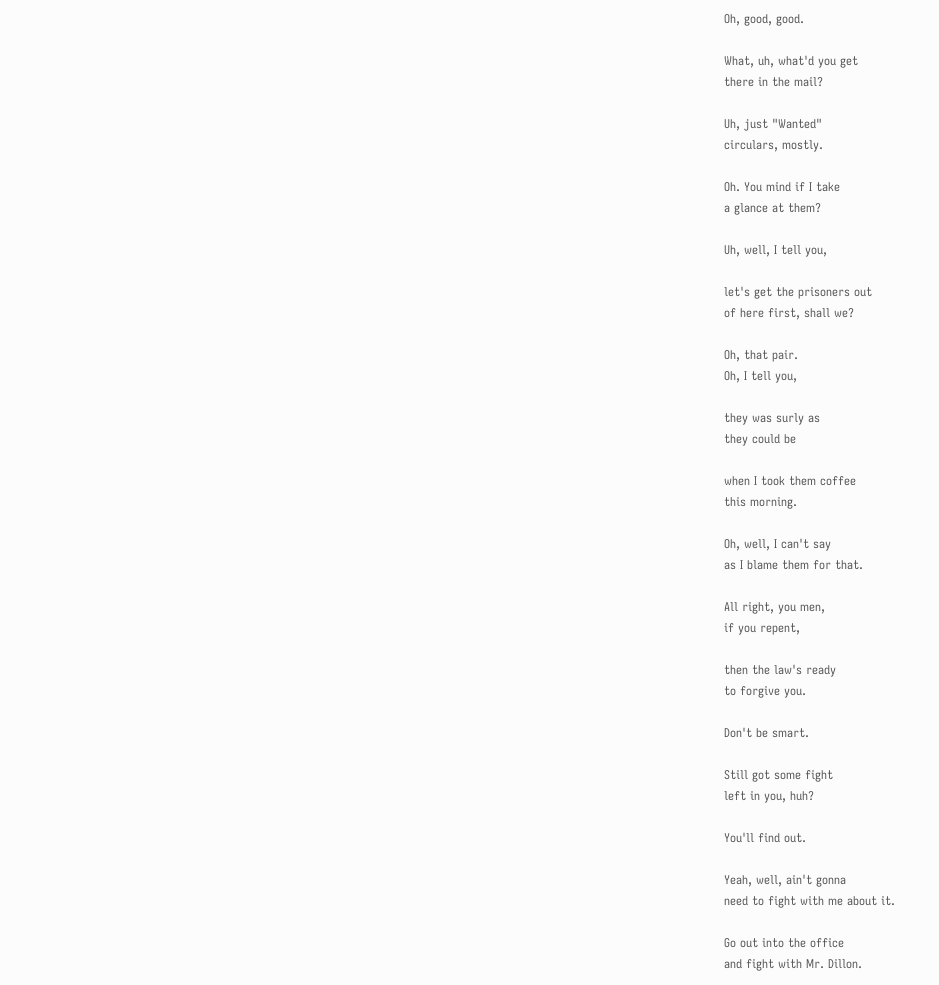Oh, good, good.

What, uh, what'd you get
there in the mail?

Uh, just "Wanted"
circulars, mostly.

Oh. You mind if I take
a glance at them?

Uh, well, I tell you,

let's get the prisoners out
of here first, shall we?

Oh, that pair.
Oh, I tell you,

they was surly as
they could be

when I took them coffee
this morning.

Oh, well, I can't say
as I blame them for that.

All right, you men,
if you repent,

then the law's ready
to forgive you.

Don't be smart.

Still got some fight
left in you, huh?

You'll find out.

Yeah, well, ain't gonna
need to fight with me about it.

Go out into the office
and fight with Mr. Dillon.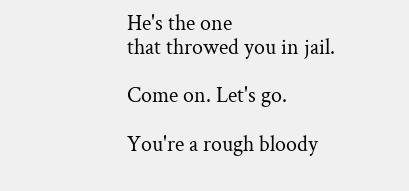He's the one
that throwed you in jail.

Come on. Let's go.

You're a rough bloody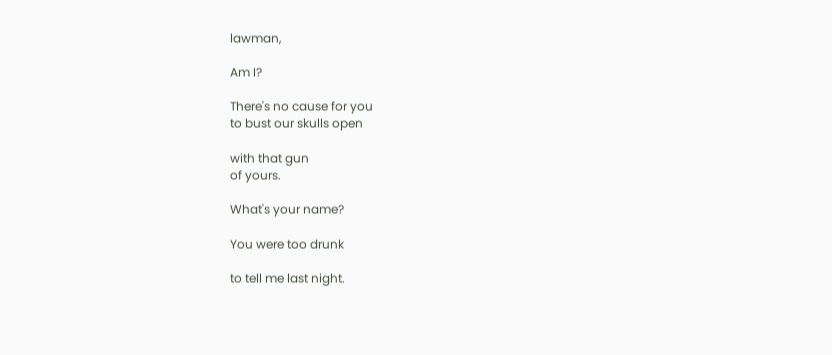lawman,

Am I?

There's no cause for you
to bust our skulls open

with that gun
of yours.

What's your name?

You were too drunk

to tell me last night.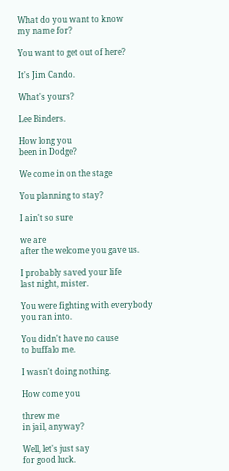What do you want to know
my name for?

You want to get out of here?

It's Jim Cando.

What's yours?

Lee Binders.

How long you
been in Dodge?

We come in on the stage

You planning to stay?

I ain't so sure

we are
after the welcome you gave us.

I probably saved your life
last night, mister.

You were fighting with everybody
you ran into.

You didn't have no cause
to buffalo me.

I wasn't doing nothing.

How come you

threw me
in jail, anyway?

Well, let's just say
for good luck.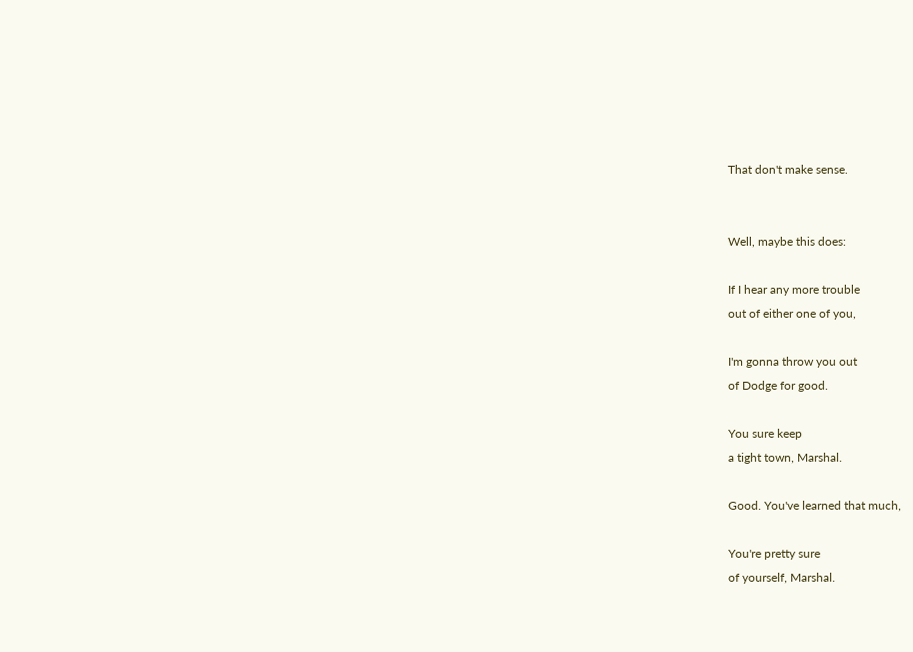That don't make sense.


Well, maybe this does:

If I hear any more trouble
out of either one of you,

I'm gonna throw you out
of Dodge for good.

You sure keep
a tight town, Marshal.

Good. You've learned that much,

You're pretty sure
of yourself, Marshal.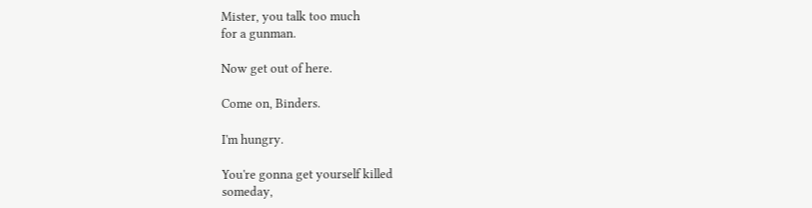Mister, you talk too much
for a gunman.

Now get out of here.

Come on, Binders.

I'm hungry.

You're gonna get yourself killed
someday,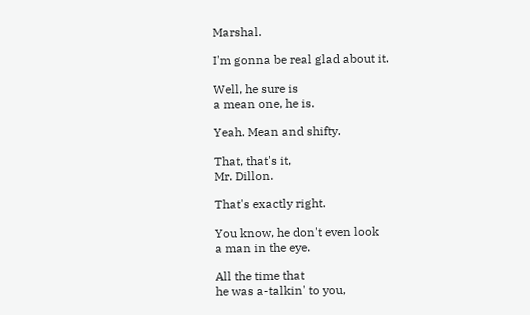Marshal.

I'm gonna be real glad about it.

Well, he sure is
a mean one, he is.

Yeah. Mean and shifty.

That, that's it,
Mr. Dillon.

That's exactly right.

You know, he don't even look
a man in the eye.

All the time that
he was a-talkin' to you,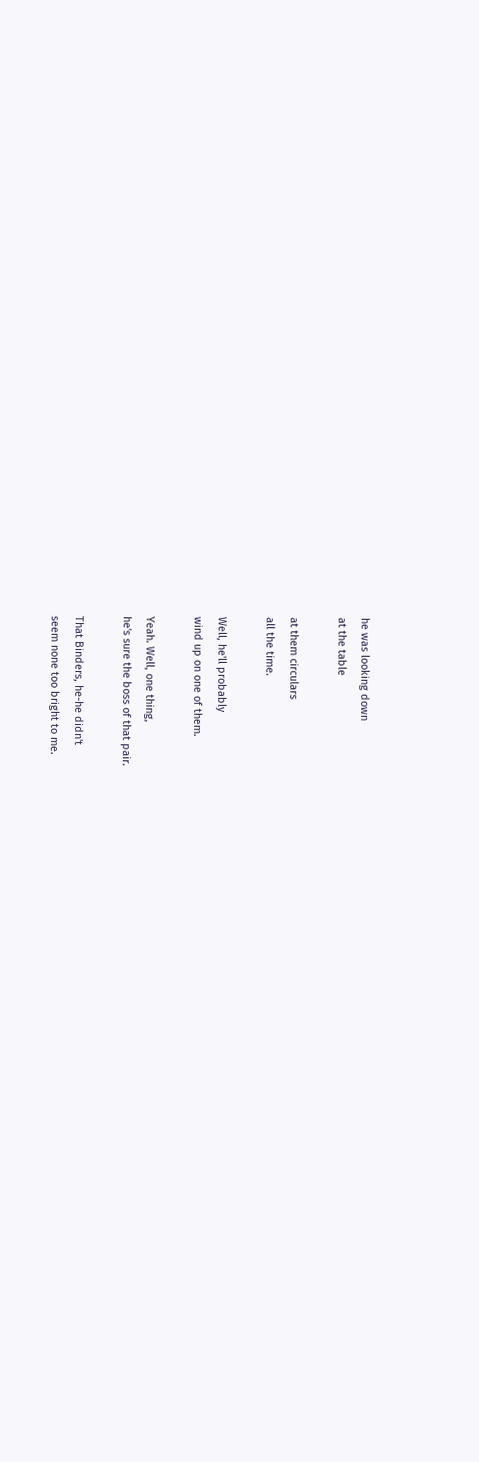he was looking down
at the table

at them circulars
all the time.

Well, he'll probably
wind up on one of them.

Yeah. Well, one thing,
he's sure the boss of that pair.

That Binders, he-he didn't
seem none too bright to me.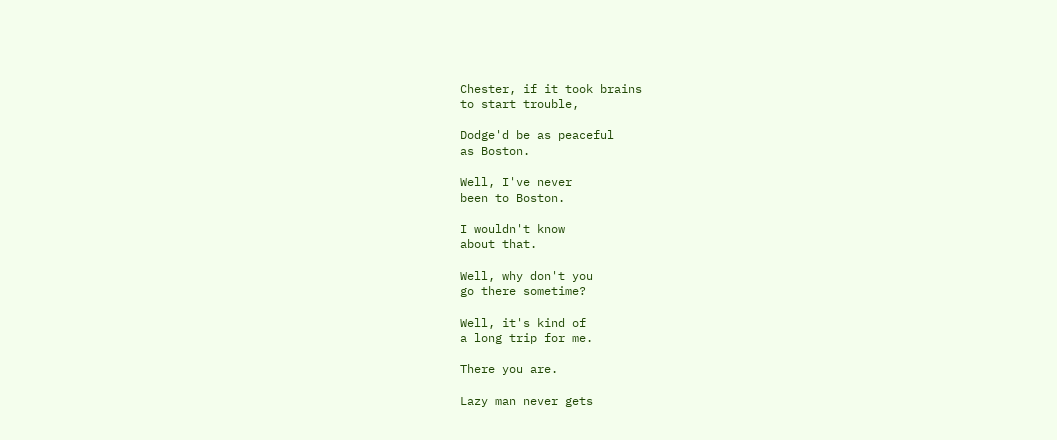Chester, if it took brains
to start trouble,

Dodge'd be as peaceful
as Boston.

Well, I've never
been to Boston.

I wouldn't know
about that.

Well, why don't you
go there sometime?

Well, it's kind of
a long trip for me.

There you are.

Lazy man never gets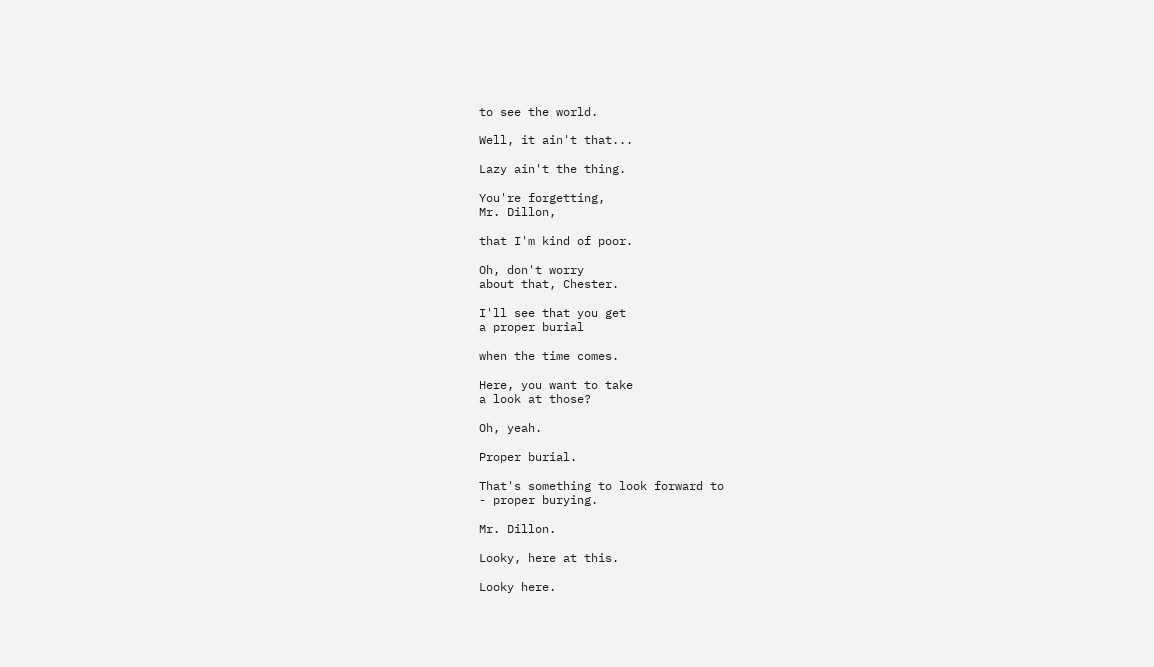to see the world.

Well, it ain't that...

Lazy ain't the thing.

You're forgetting,
Mr. Dillon,

that I'm kind of poor.

Oh, don't worry
about that, Chester.

I'll see that you get
a proper burial

when the time comes.

Here, you want to take
a look at those?

Oh, yeah.

Proper burial.

That's something to look forward to
- proper burying.

Mr. Dillon.

Looky, here at this.

Looky here.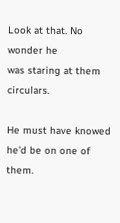Look at that. No wonder he
was staring at them circulars.

He must have knowed
he'd be on one of them.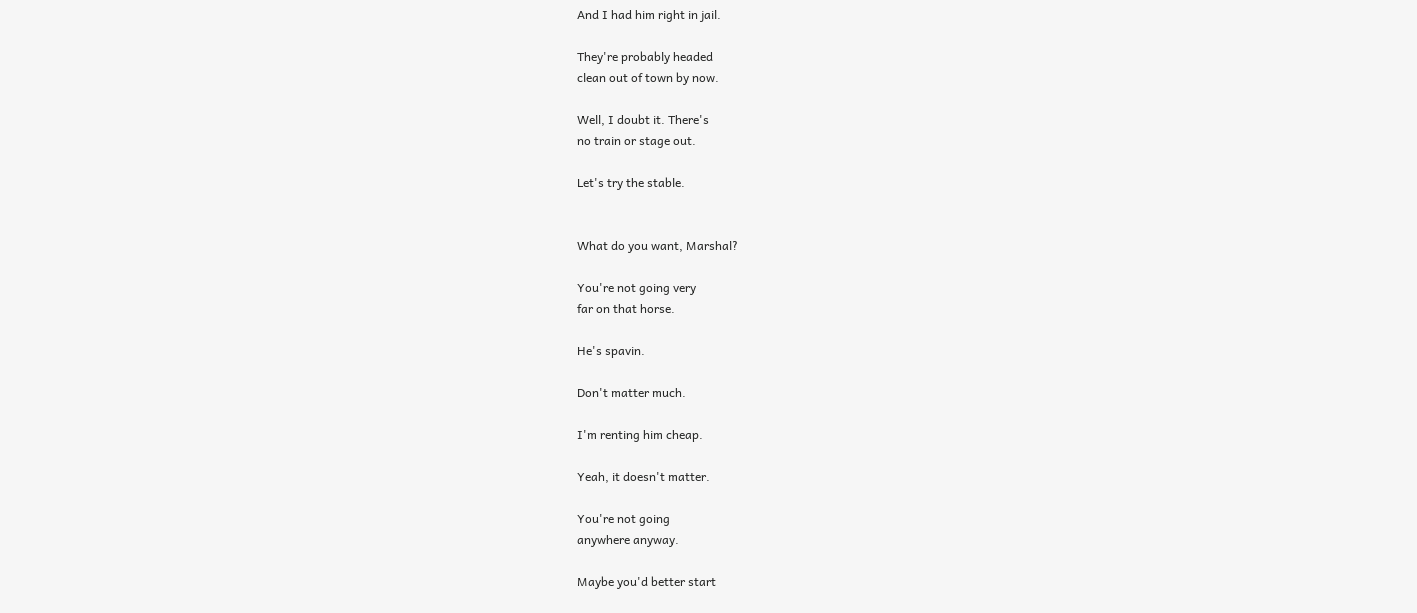And I had him right in jail.

They're probably headed
clean out of town by now.

Well, I doubt it. There's
no train or stage out.

Let's try the stable.


What do you want, Marshal?

You're not going very
far on that horse.

He's spavin.

Don't matter much.

I'm renting him cheap.

Yeah, it doesn't matter.

You're not going
anywhere anyway.

Maybe you'd better start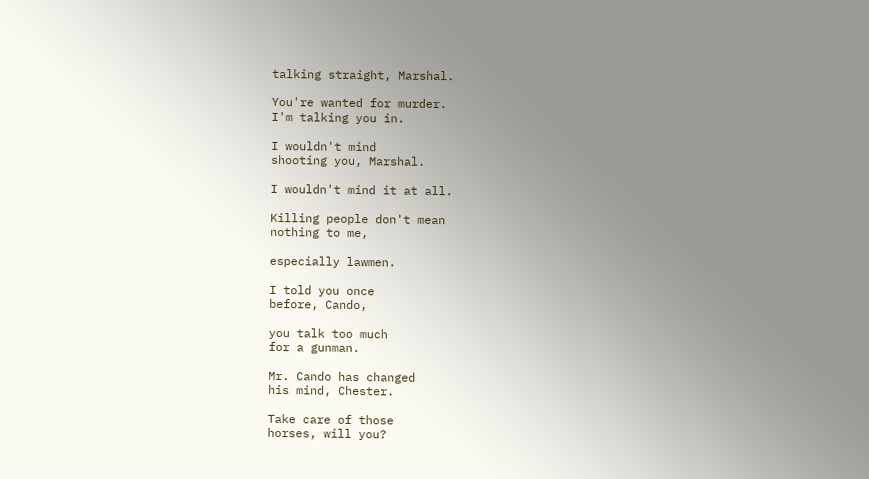talking straight, Marshal.

You're wanted for murder.
I'm talking you in.

I wouldn't mind
shooting you, Marshal.

I wouldn't mind it at all.

Killing people don't mean
nothing to me,

especially lawmen.

I told you once
before, Cando,

you talk too much
for a gunman.

Mr. Cando has changed
his mind, Chester.

Take care of those
horses, will you?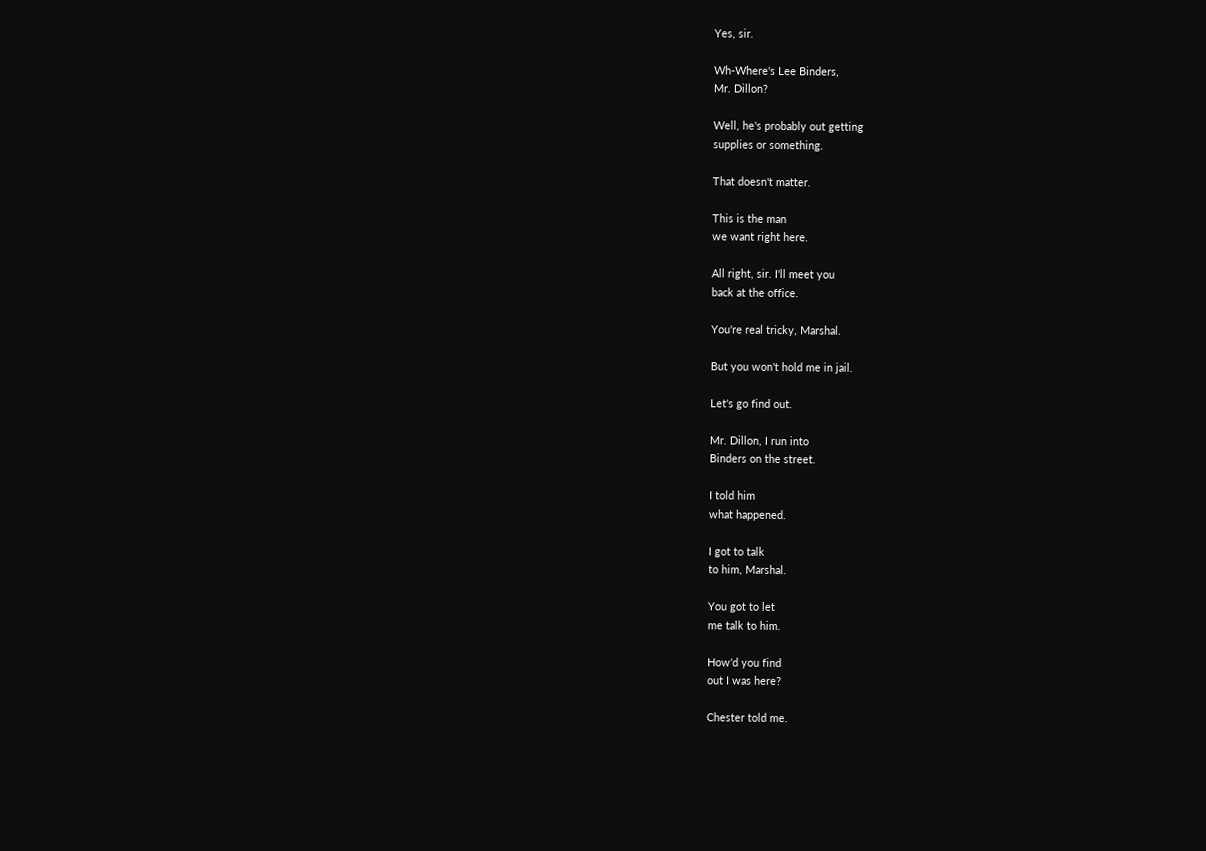Yes, sir.

Wh-Where's Lee Binders,
Mr. Dillon?

Well, he's probably out getting
supplies or something.

That doesn't matter.

This is the man
we want right here.

All right, sir. I'll meet you
back at the office.

You're real tricky, Marshal.

But you won't hold me in jail.

Let's go find out.

Mr. Dillon, I run into
Binders on the street.

I told him
what happened.

I got to talk
to him, Marshal.

You got to let
me talk to him.

How'd you find
out I was here?

Chester told me.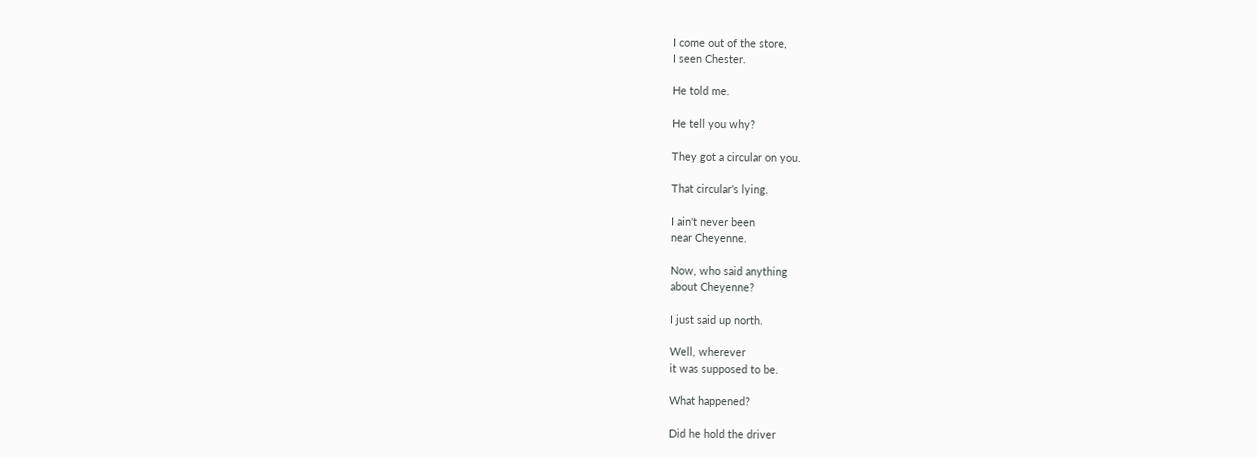I come out of the store,
I seen Chester.

He told me.

He tell you why?

They got a circular on you.

That circular's lying.

I ain't never been
near Cheyenne.

Now, who said anything
about Cheyenne?

I just said up north.

Well, wherever
it was supposed to be.

What happened?

Did he hold the driver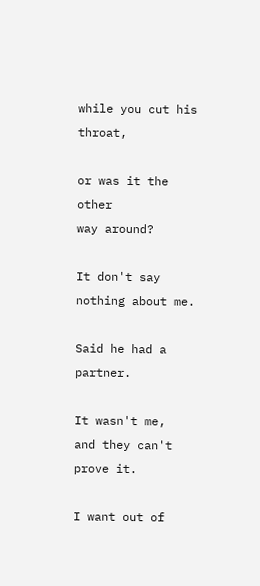while you cut his throat,

or was it the other
way around?

It don't say
nothing about me.

Said he had a partner.

It wasn't me,
and they can't prove it.

I want out of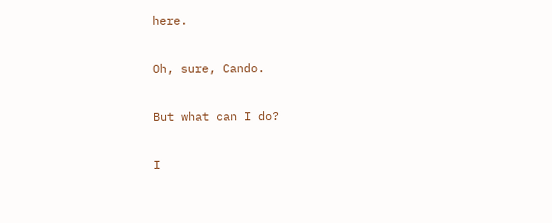here.

Oh, sure, Cando.

But what can I do?

I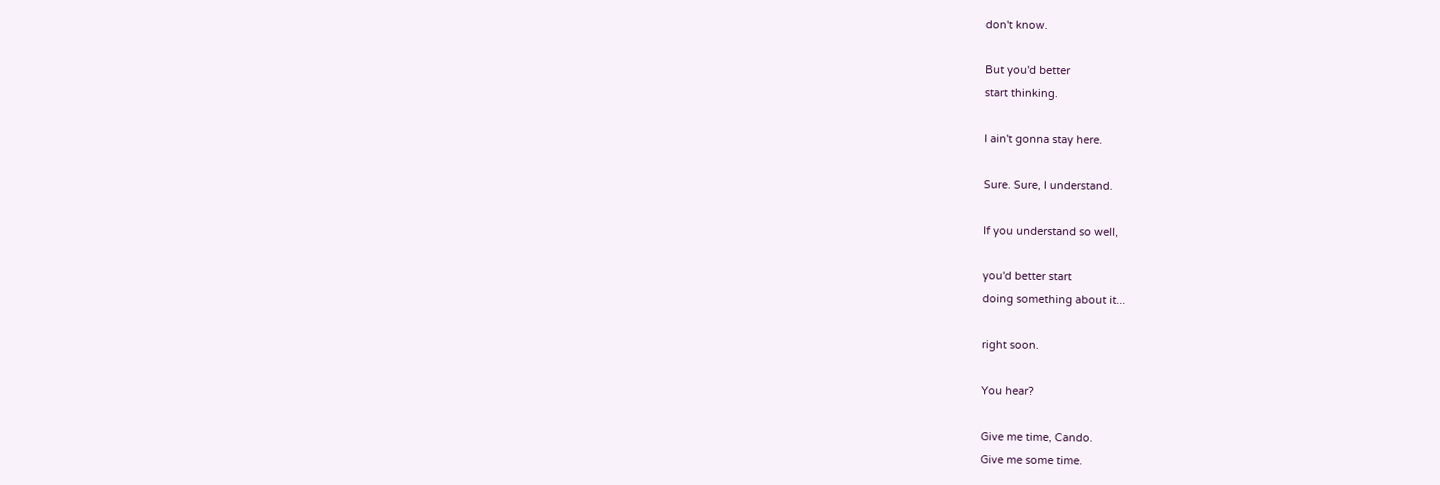don't know.

But you'd better
start thinking.

I ain't gonna stay here.

Sure. Sure, I understand.

If you understand so well,

you'd better start
doing something about it...

right soon.

You hear?

Give me time, Cando.
Give me some time.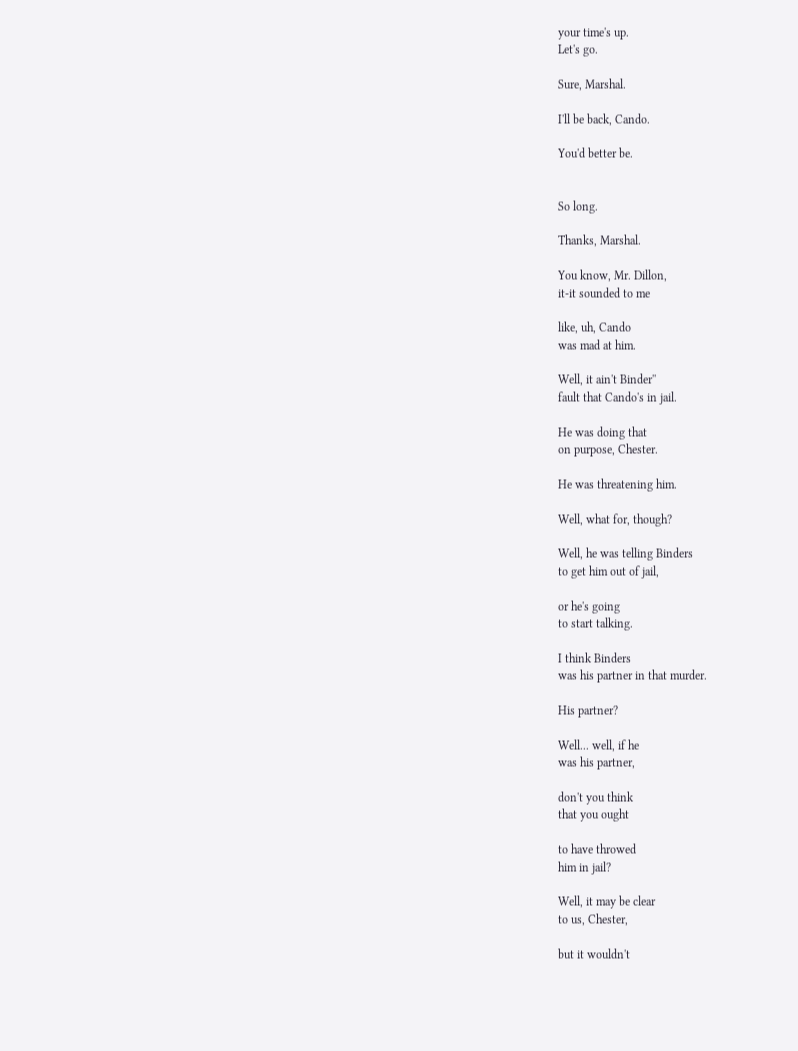your time's up.
Let's go.

Sure, Marshal.

I'll be back, Cando.

You'd better be.


So long.

Thanks, Marshal.

You know, Mr. Dillon,
it-it sounded to me

like, uh, Cando
was mad at him.

Well, it ain't Binder''
fault that Cando's in jail.

He was doing that
on purpose, Chester.

He was threatening him.

Well, what for, though?

Well, he was telling Binders
to get him out of jail,

or he's going
to start talking.

I think Binders
was his partner in that murder.

His partner?

Well... well, if he
was his partner,

don't you think
that you ought

to have throwed
him in jail?

Well, it may be clear
to us, Chester,

but it wouldn't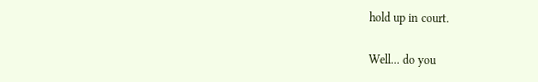hold up in court.

Well... do you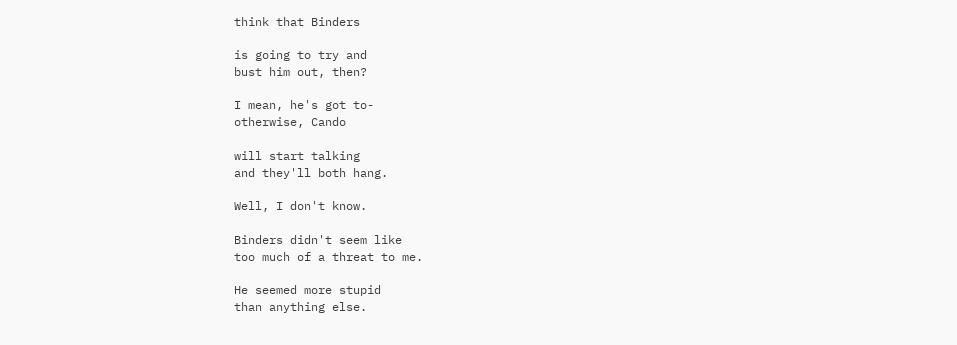think that Binders

is going to try and
bust him out, then?

I mean, he's got to-
otherwise, Cando

will start talking
and they'll both hang.

Well, I don't know.

Binders didn't seem like
too much of a threat to me.

He seemed more stupid
than anything else.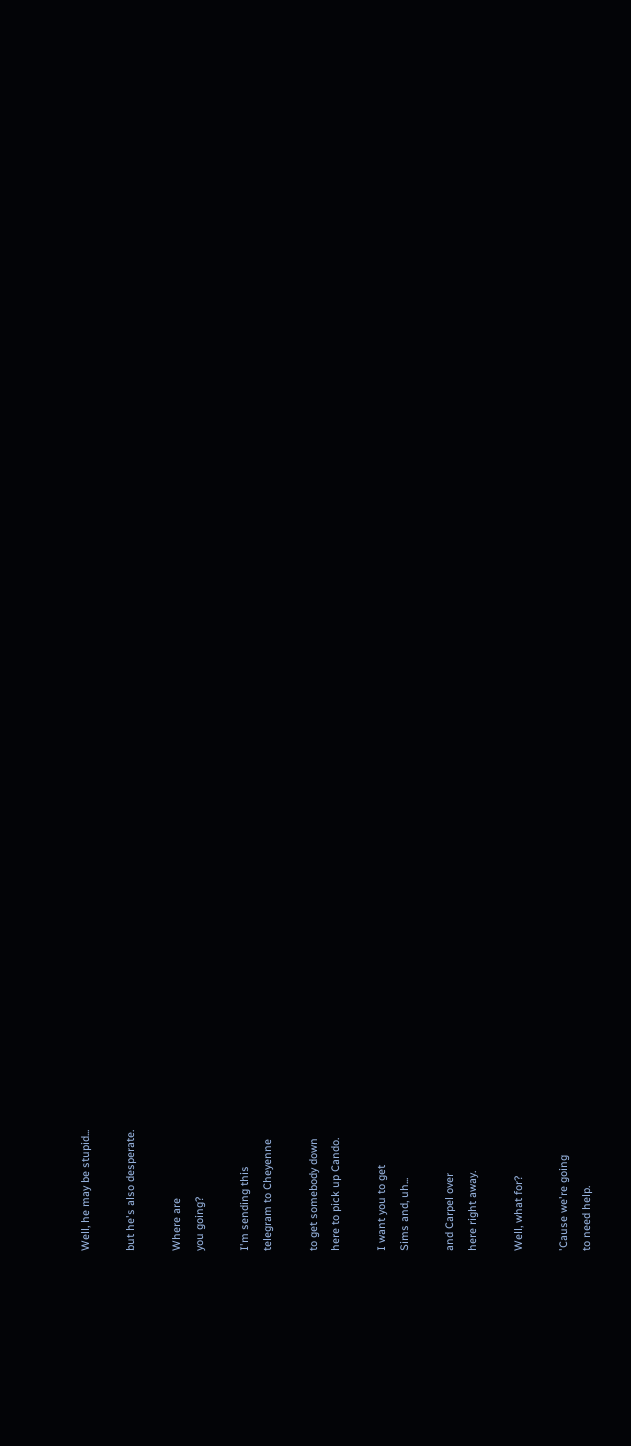Well, he may be stupid...

but he's also desperate.

Where are
you going?

I'm sending this
telegram to Cheyenne

to get somebody down
here to pick up Cando.

I want you to get
Sims and, uh...

and Carpel over
here right away.

Well, what for?

'Cause we're going
to need help.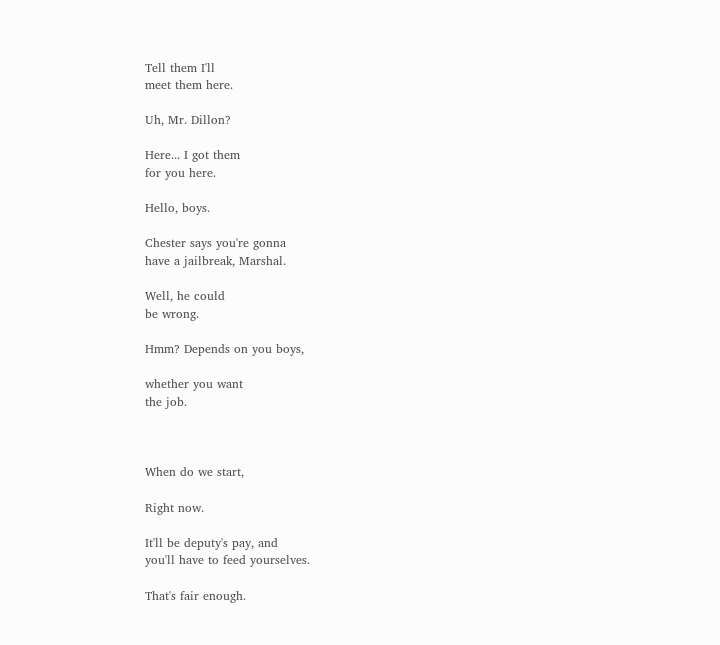Tell them I'll
meet them here.

Uh, Mr. Dillon?

Here... I got them
for you here.

Hello, boys.

Chester says you're gonna
have a jailbreak, Marshal.

Well, he could
be wrong.

Hmm? Depends on you boys,

whether you want
the job.



When do we start,

Right now.

It'll be deputy's pay, and
you'll have to feed yourselves.

That's fair enough.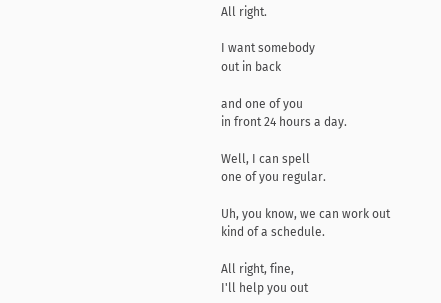All right.

I want somebody
out in back

and one of you
in front 24 hours a day.

Well, I can spell
one of you regular.

Uh, you know, we can work out
kind of a schedule.

All right, fine,
I'll help you out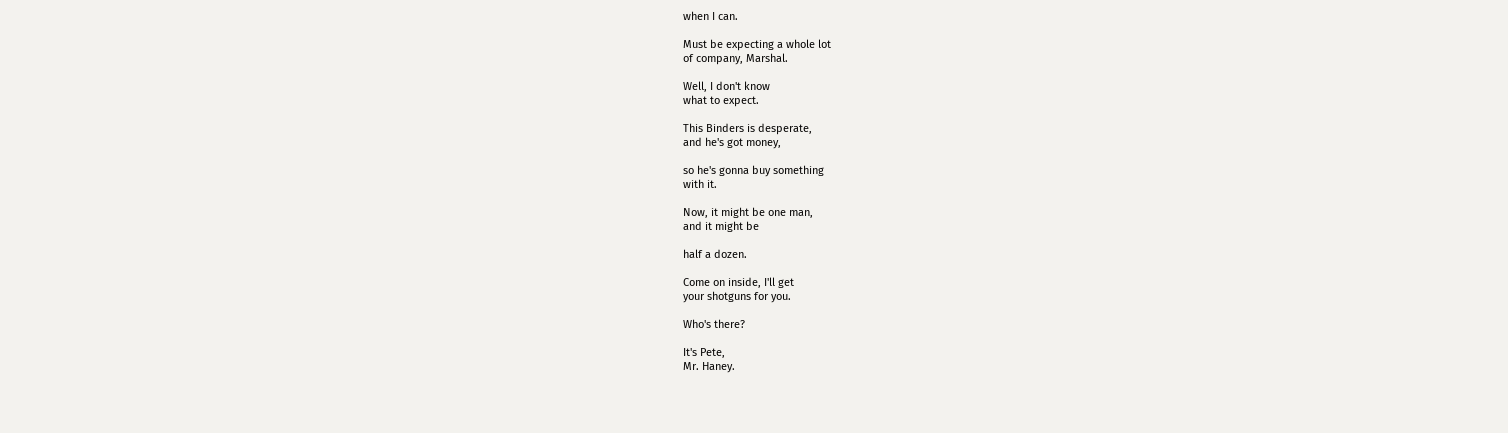when I can.

Must be expecting a whole lot
of company, Marshal.

Well, I don't know
what to expect.

This Binders is desperate,
and he's got money,

so he's gonna buy something
with it.

Now, it might be one man,
and it might be

half a dozen.

Come on inside, I'll get
your shotguns for you.

Who's there?

It's Pete,
Mr. Haney.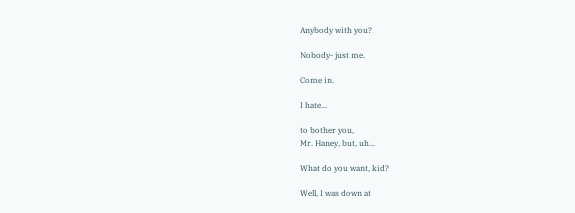Anybody with you?

Nobody- just me.

Come in.

I hate...

to bother you,
Mr. Haney, but, uh...

What do you want, kid?

Well, I was down at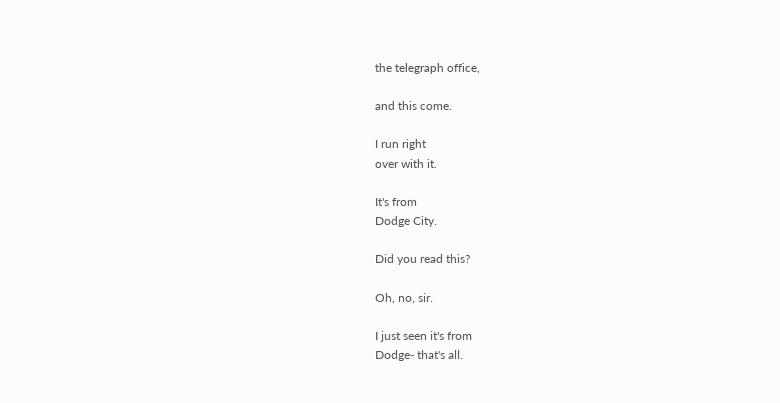the telegraph office,

and this come.

I run right
over with it.

It's from
Dodge City.

Did you read this?

Oh, no, sir.

I just seen it's from
Dodge- that's all.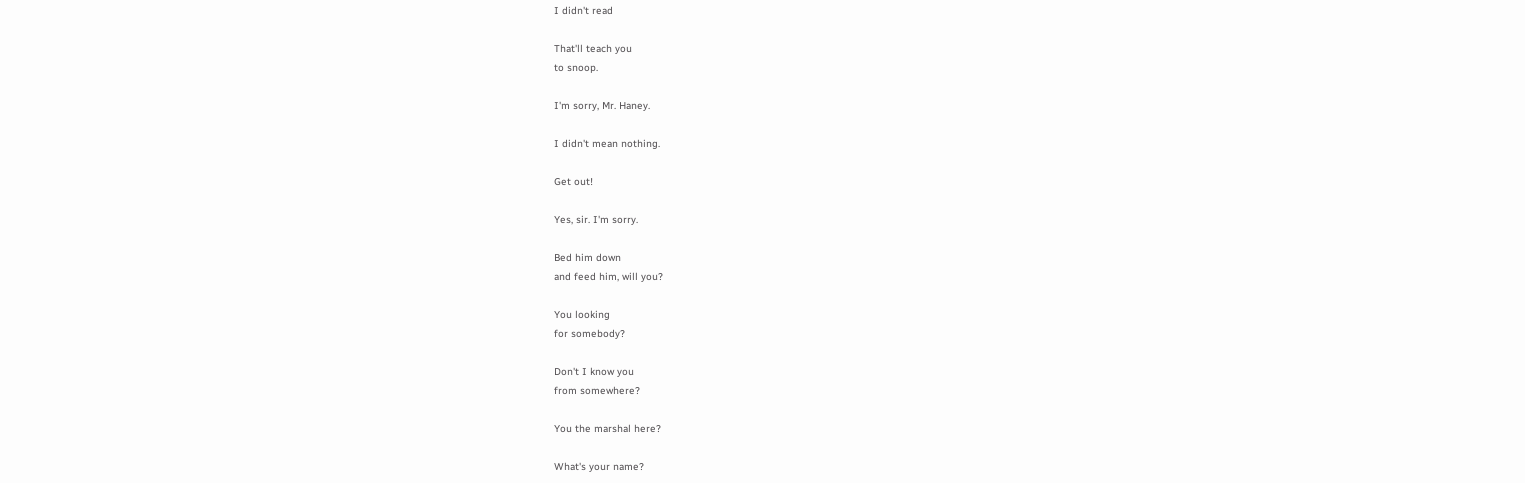I didn't read

That'll teach you
to snoop.

I'm sorry, Mr. Haney.

I didn't mean nothing.

Get out!

Yes, sir. I'm sorry.

Bed him down
and feed him, will you?

You looking
for somebody?

Don't I know you
from somewhere?

You the marshal here?

What's your name?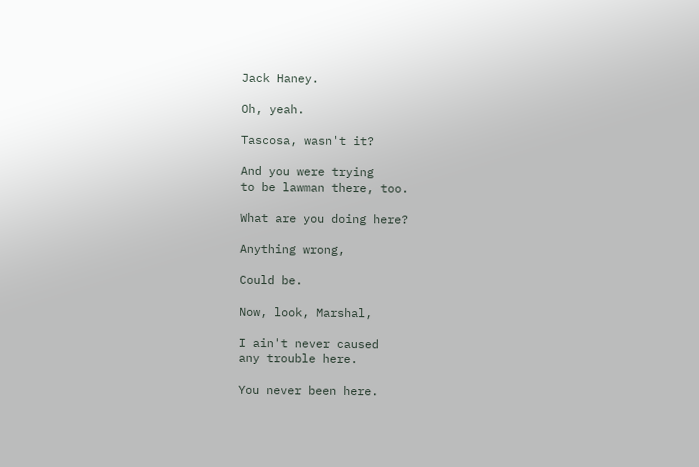Jack Haney.

Oh, yeah.

Tascosa, wasn't it?

And you were trying
to be lawman there, too.

What are you doing here?

Anything wrong,

Could be.

Now, look, Marshal,

I ain't never caused
any trouble here.

You never been here.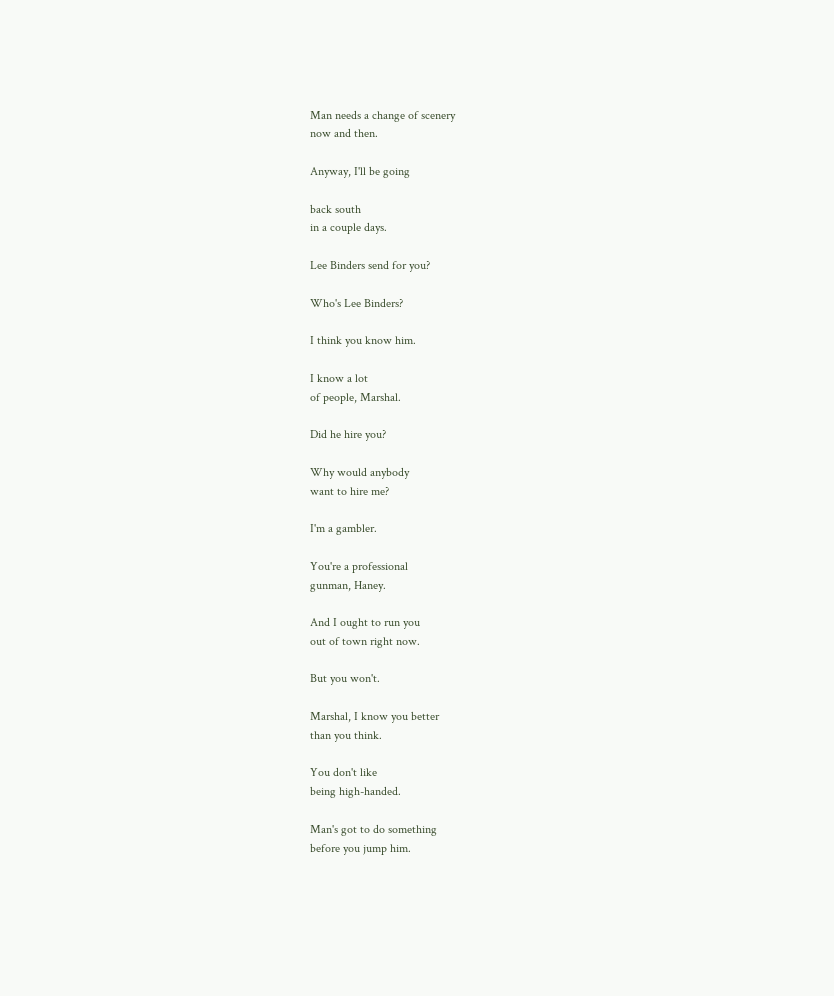Man needs a change of scenery
now and then.

Anyway, I'll be going

back south
in a couple days.

Lee Binders send for you?

Who's Lee Binders?

I think you know him.

I know a lot
of people, Marshal.

Did he hire you?

Why would anybody
want to hire me?

I'm a gambler.

You're a professional
gunman, Haney.

And I ought to run you
out of town right now.

But you won't.

Marshal, I know you better
than you think.

You don't like
being high-handed.

Man's got to do something
before you jump him.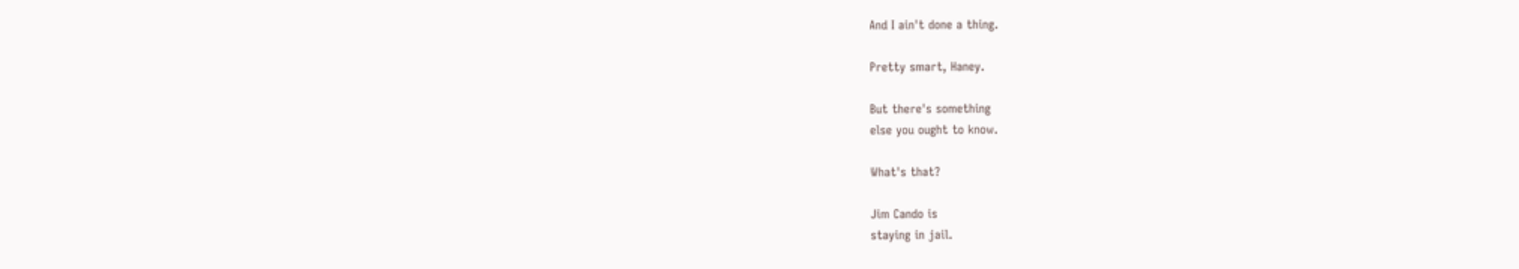And I ain't done a thing.

Pretty smart, Haney.

But there's something
else you ought to know.

What's that?

Jim Cando is
staying in jail.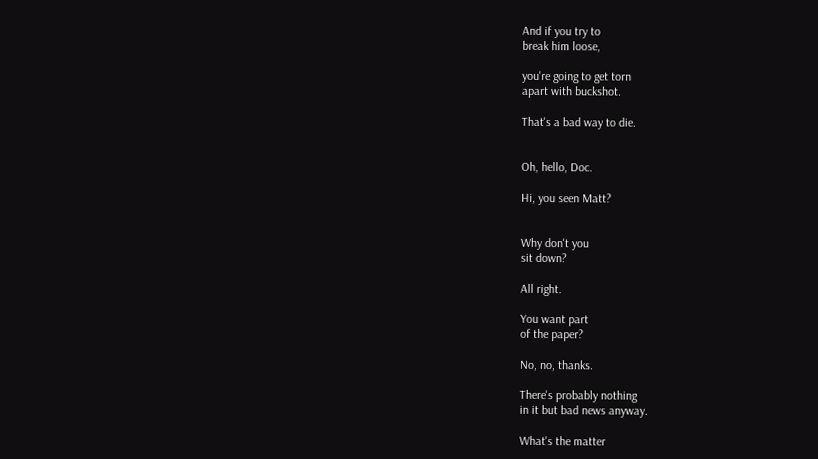And if you try to
break him loose,

you're going to get torn
apart with buckshot.

That's a bad way to die.


Oh, hello, Doc.

Hi, you seen Matt?


Why don't you
sit down?

All right.

You want part
of the paper?

No, no, thanks.

There's probably nothing
in it but bad news anyway.

What's the matter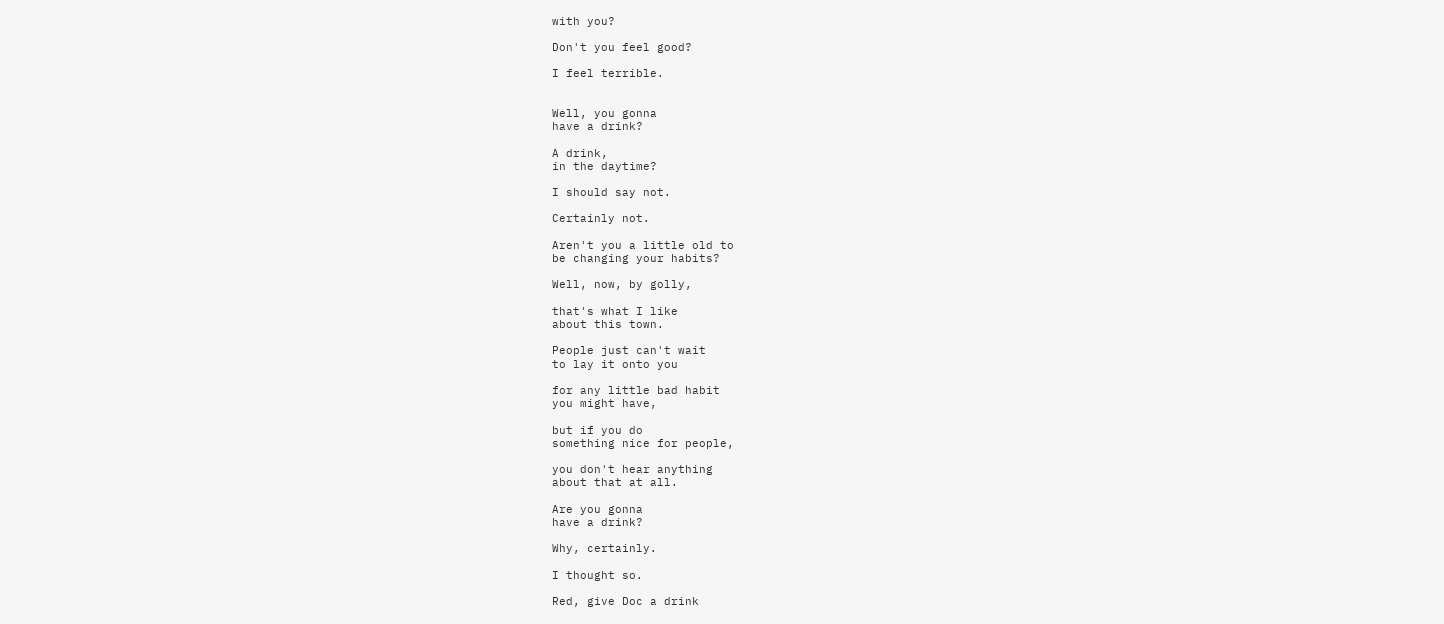with you?

Don't you feel good?

I feel terrible.


Well, you gonna
have a drink?

A drink,
in the daytime?

I should say not.

Certainly not.

Aren't you a little old to
be changing your habits?

Well, now, by golly,

that's what I like
about this town.

People just can't wait
to lay it onto you

for any little bad habit
you might have,

but if you do
something nice for people,

you don't hear anything
about that at all.

Are you gonna
have a drink?

Why, certainly.

I thought so.

Red, give Doc a drink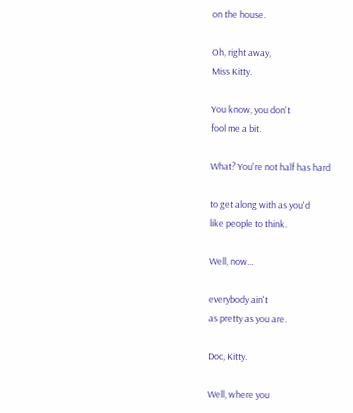on the house.

Oh, right away,
Miss Kitty.

You know, you don't
fool me a bit.

What? You're not half has hard

to get along with as you'd
like people to think.

Well, now...

everybody ain't
as pretty as you are.

Doc, Kitty.

Well, where you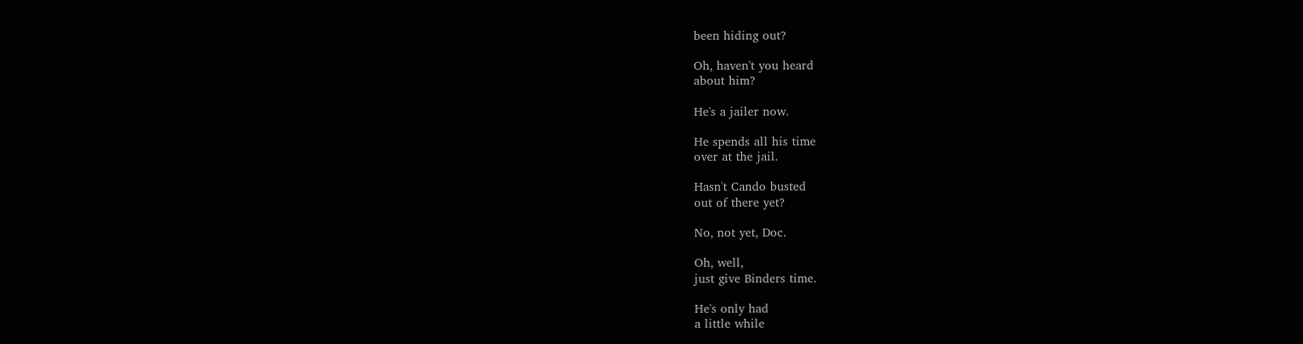been hiding out?

Oh, haven't you heard
about him?

He's a jailer now.

He spends all his time
over at the jail.

Hasn't Cando busted
out of there yet?

No, not yet, Doc.

Oh, well,
just give Binders time.

He's only had
a little while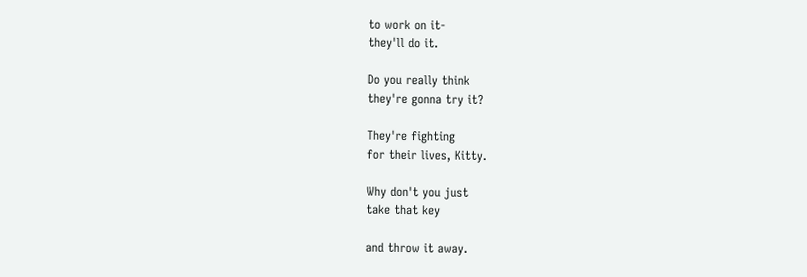to work on it-
they'll do it.

Do you really think
they're gonna try it?

They're fighting
for their lives, Kitty.

Why don't you just
take that key

and throw it away.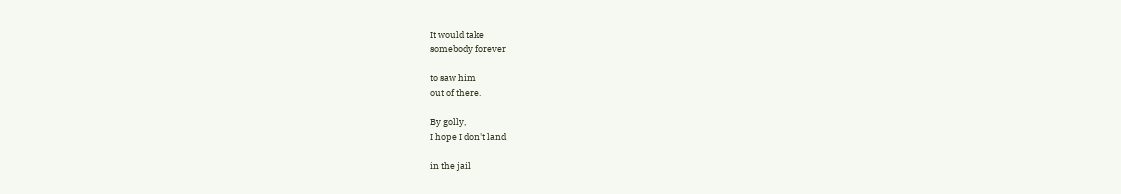It would take
somebody forever

to saw him
out of there.

By golly,
I hope I don't land

in the jail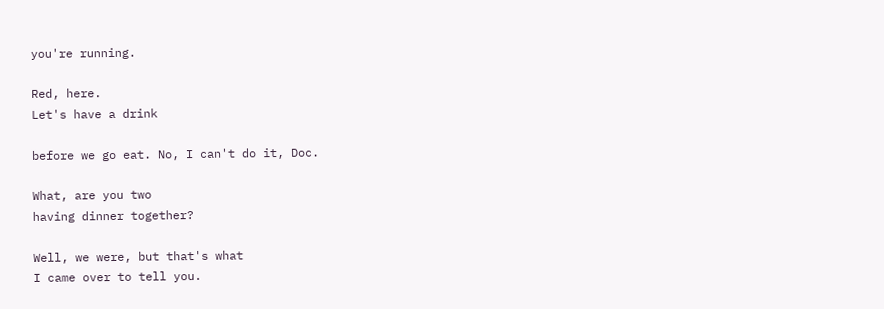you're running.

Red, here.
Let's have a drink

before we go eat. No, I can't do it, Doc.

What, are you two
having dinner together?

Well, we were, but that's what
I came over to tell you.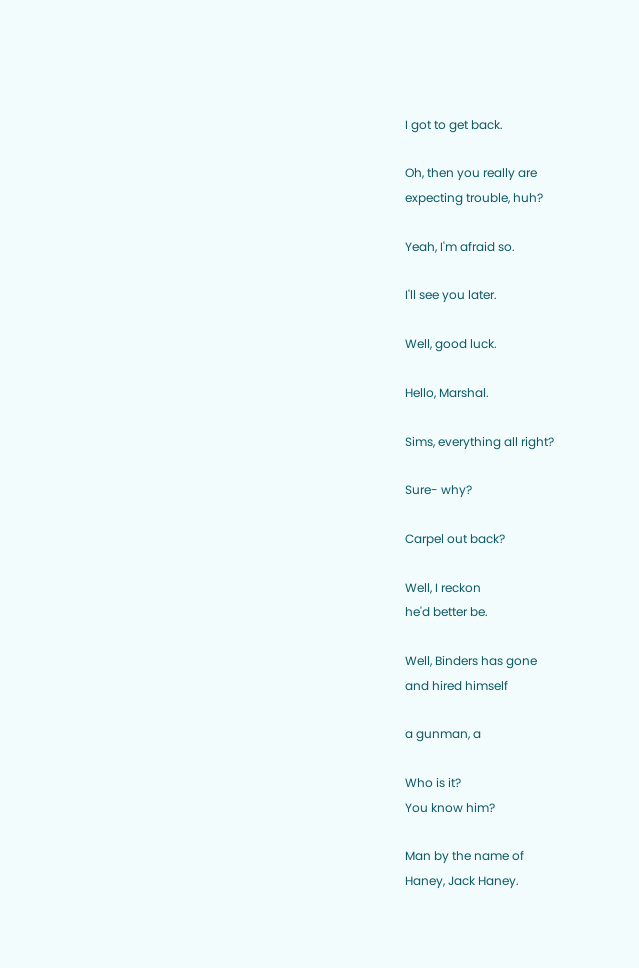I got to get back.

Oh, then you really are
expecting trouble, huh?

Yeah, I'm afraid so.

I'll see you later.

Well, good luck.

Hello, Marshal.

Sims, everything all right?

Sure- why?

Carpel out back?

Well, I reckon
he'd better be.

Well, Binders has gone
and hired himself

a gunman, a

Who is it?
You know him?

Man by the name of
Haney, Jack Haney.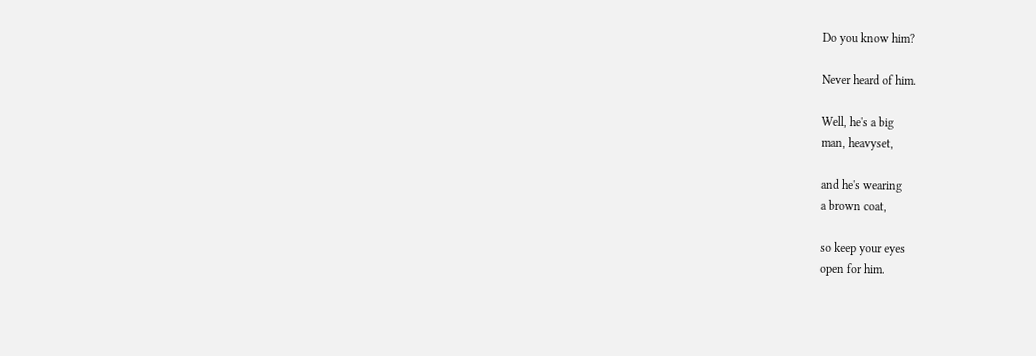Do you know him?

Never heard of him.

Well, he's a big
man, heavyset,

and he's wearing
a brown coat,

so keep your eyes
open for him.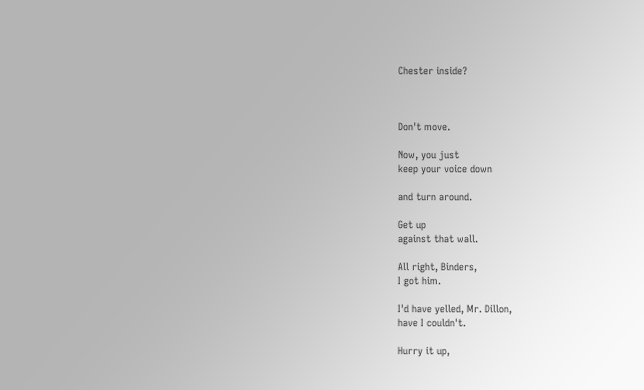Chester inside?



Don't move.

Now, you just
keep your voice down

and turn around.

Get up
against that wall.

All right, Binders,
I got him.

I'd have yelled, Mr. Dillon,
have I couldn't.

Hurry it up,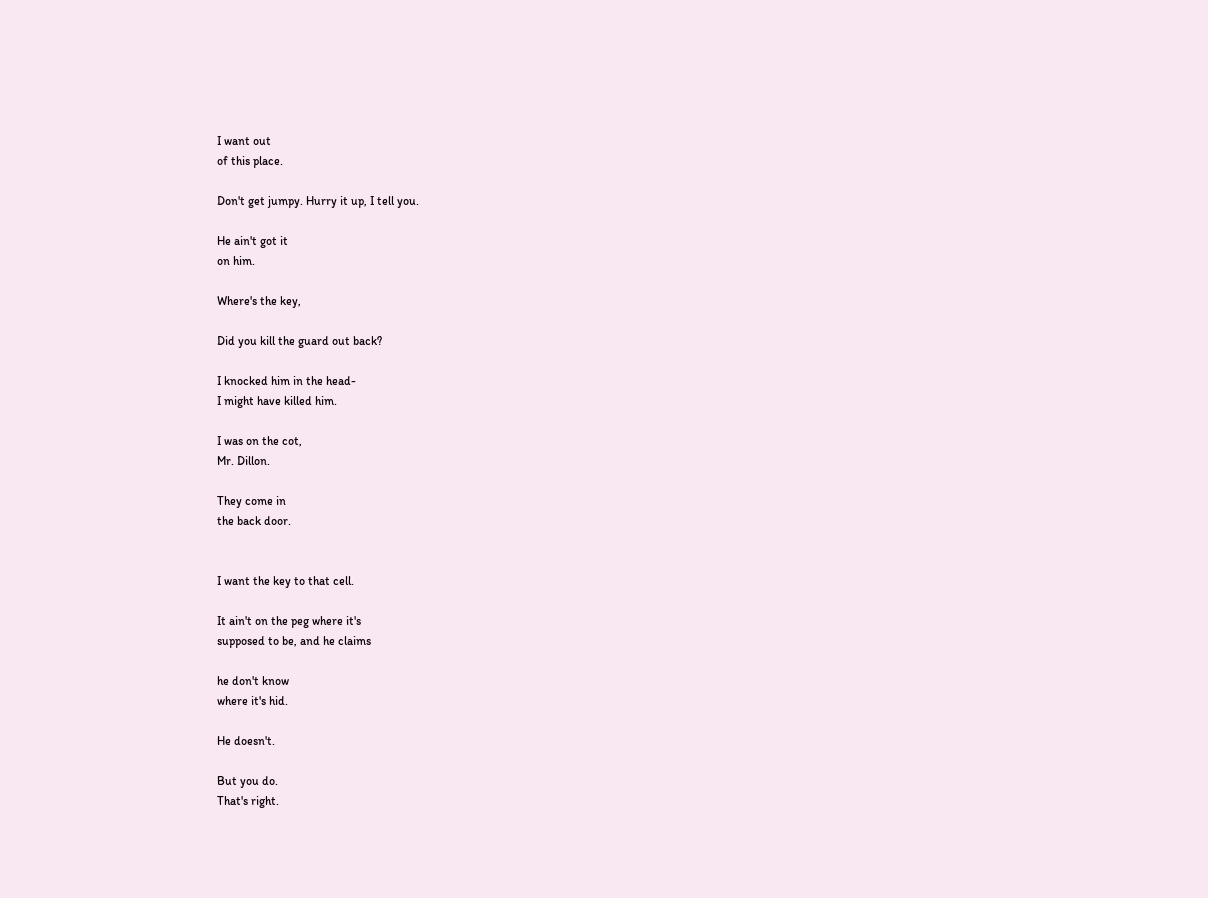I want out
of this place.

Don't get jumpy. Hurry it up, I tell you.

He ain't got it
on him.

Where's the key,

Did you kill the guard out back?

I knocked him in the head-
I might have killed him.

I was on the cot,
Mr. Dillon.

They come in
the back door.


I want the key to that cell.

It ain't on the peg where it's
supposed to be, and he claims

he don't know
where it's hid.

He doesn't.

But you do.
That's right.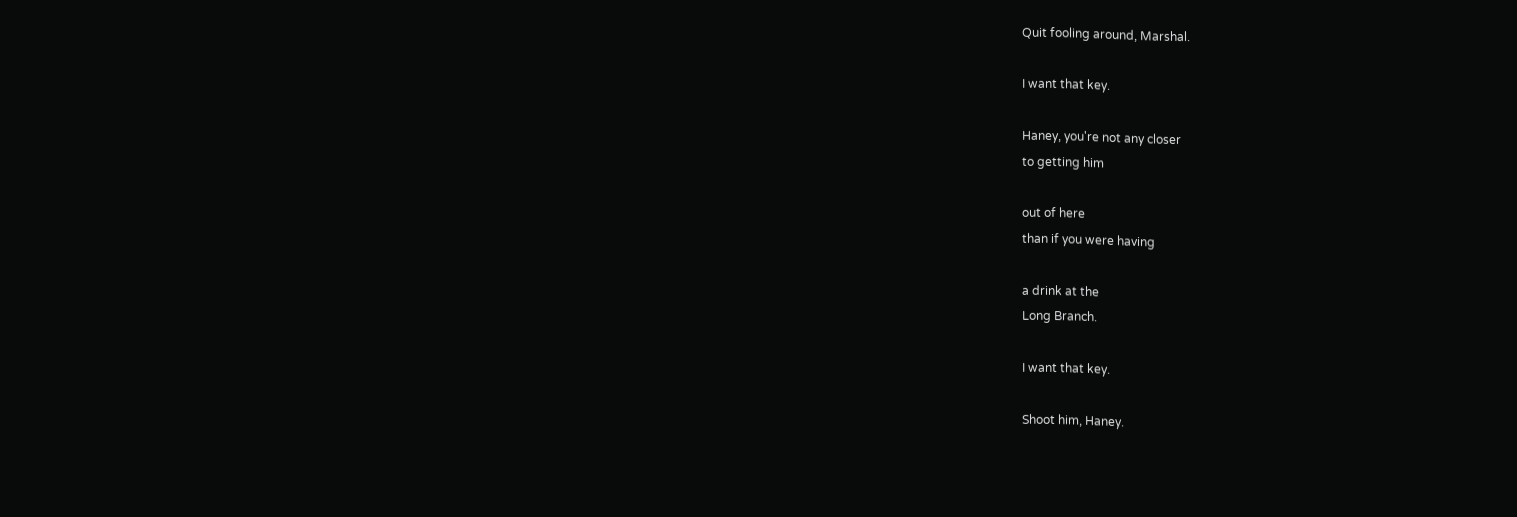Quit fooling around, Marshal.

I want that key.

Haney, you're not any closer
to getting him

out of here
than if you were having

a drink at the
Long Branch.

I want that key.

Shoot him, Haney.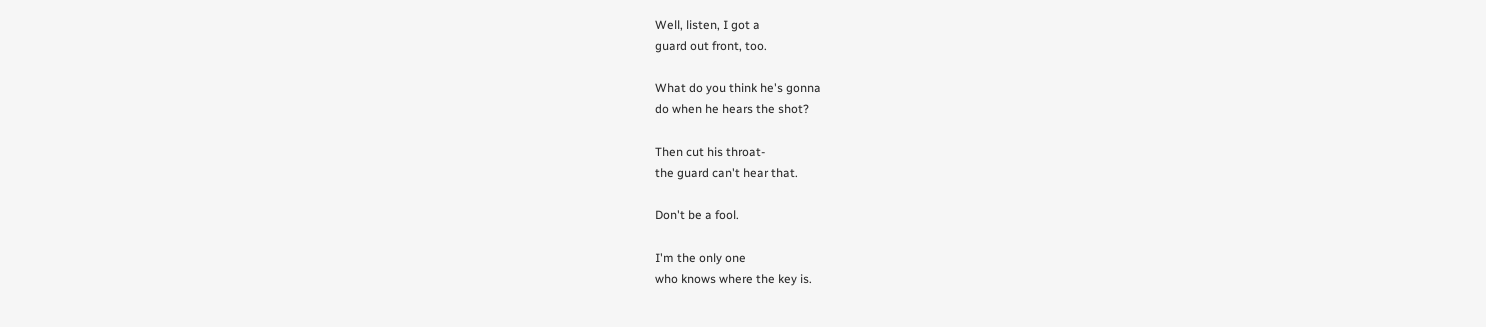Well, listen, I got a
guard out front, too.

What do you think he's gonna
do when he hears the shot?

Then cut his throat-
the guard can't hear that.

Don't be a fool.

I'm the only one
who knows where the key is.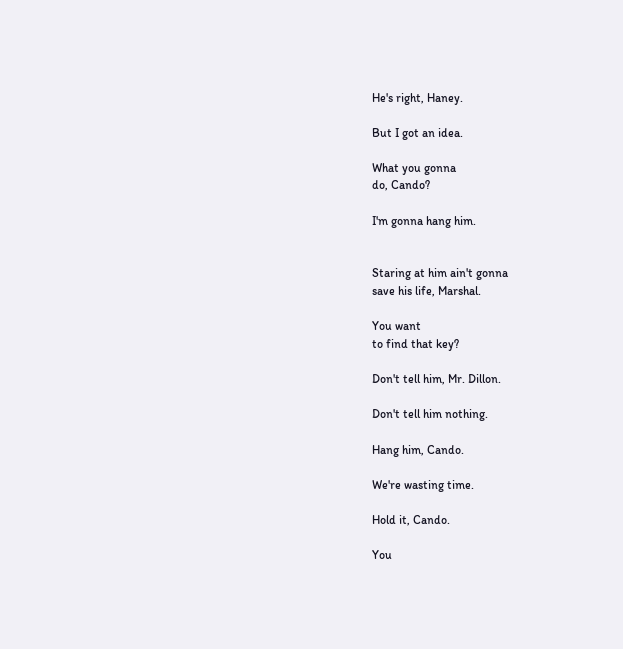He's right, Haney.

But I got an idea.

What you gonna
do, Cando?

I'm gonna hang him.


Staring at him ain't gonna
save his life, Marshal.

You want
to find that key?

Don't tell him, Mr. Dillon.

Don't tell him nothing.

Hang him, Cando.

We're wasting time.

Hold it, Cando.

You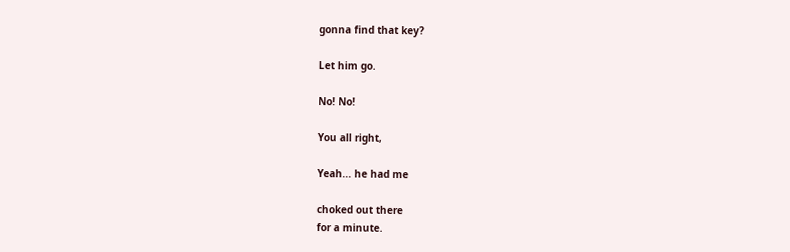gonna find that key?

Let him go.

No! No!

You all right,

Yeah... he had me

choked out there
for a minute.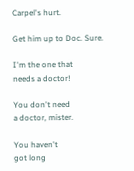Carpel's hurt.

Get him up to Doc. Sure.

I'm the one that
needs a doctor!

You don't need
a doctor, mister.

You haven't
got long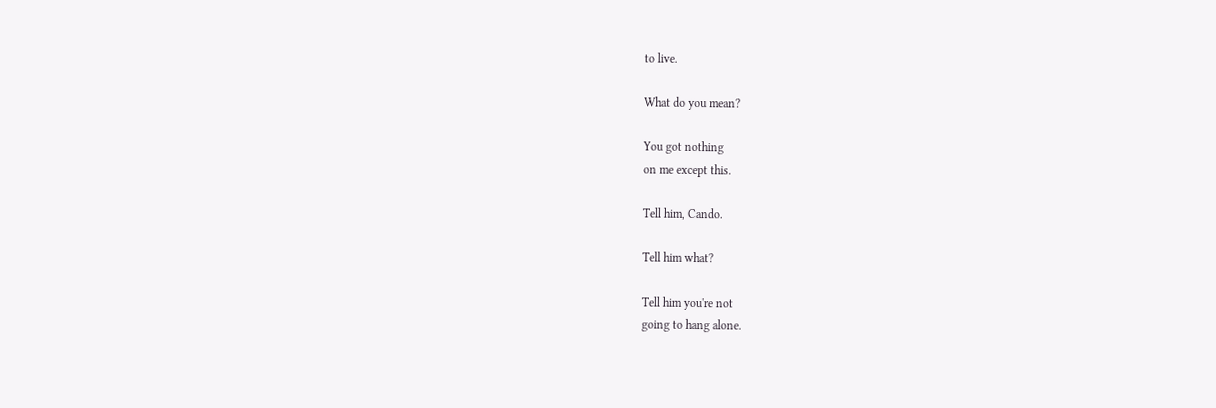to live.

What do you mean?

You got nothing
on me except this.

Tell him, Cando.

Tell him what?

Tell him you're not
going to hang alone.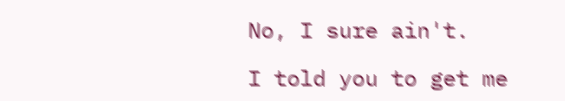No, I sure ain't.

I told you to get me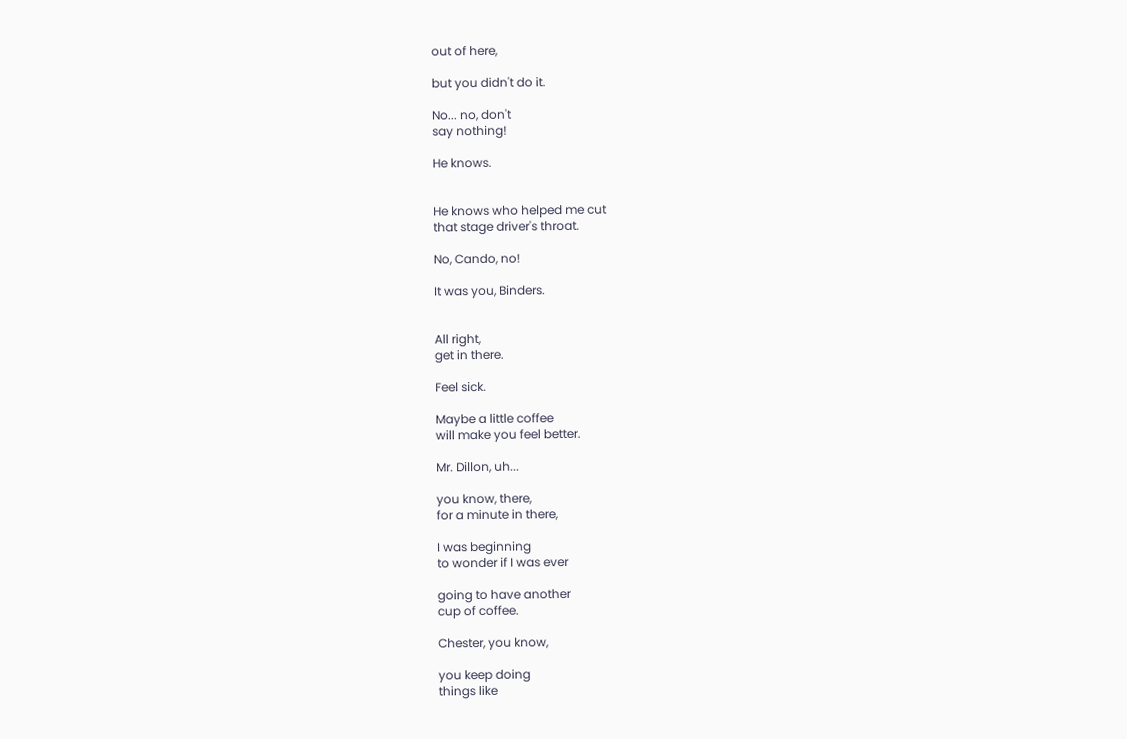out of here,

but you didn't do it.

No... no, don't
say nothing!

He knows.


He knows who helped me cut
that stage driver's throat.

No, Cando, no!

It was you, Binders.


All right,
get in there.

Feel sick.

Maybe a little coffee
will make you feel better.

Mr. Dillon, uh...

you know, there,
for a minute in there,

I was beginning
to wonder if I was ever

going to have another
cup of coffee.

Chester, you know,

you keep doing
things like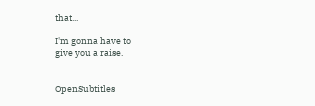that...

I'm gonna have to
give you a raise.


OpenSubtitles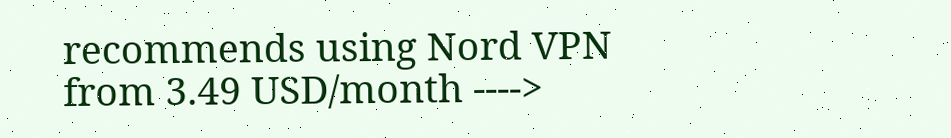recommends using Nord VPN
from 3.49 USD/month ---->